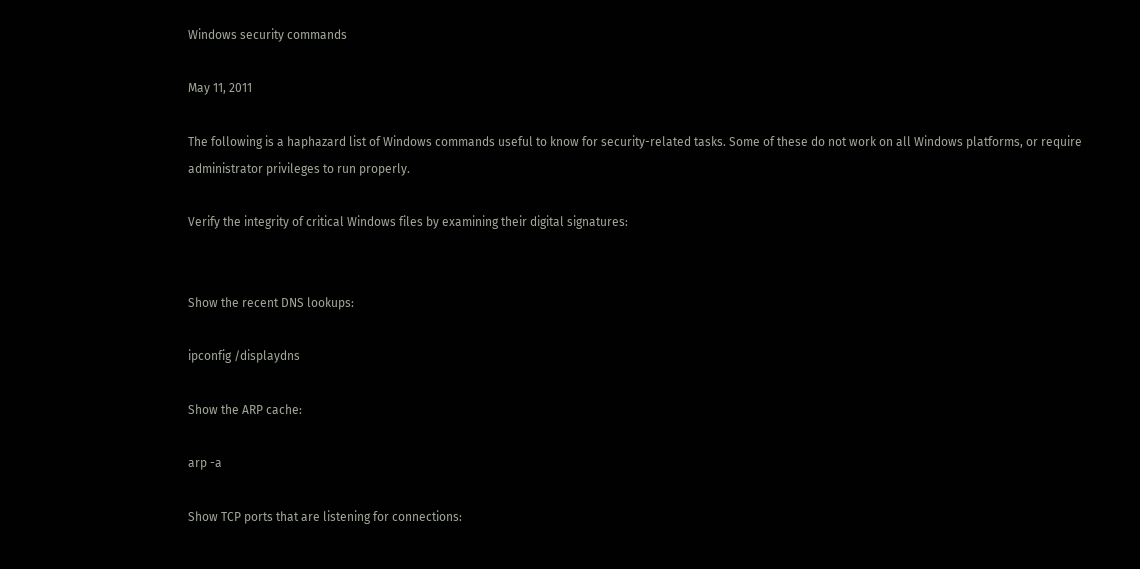Windows security commands

May 11, 2011

The following is a haphazard list of Windows commands useful to know for security-related tasks. Some of these do not work on all Windows platforms, or require administrator privileges to run properly.

Verify the integrity of critical Windows files by examining their digital signatures:


Show the recent DNS lookups:

ipconfig /displaydns

Show the ARP cache:

arp -a

Show TCP ports that are listening for connections: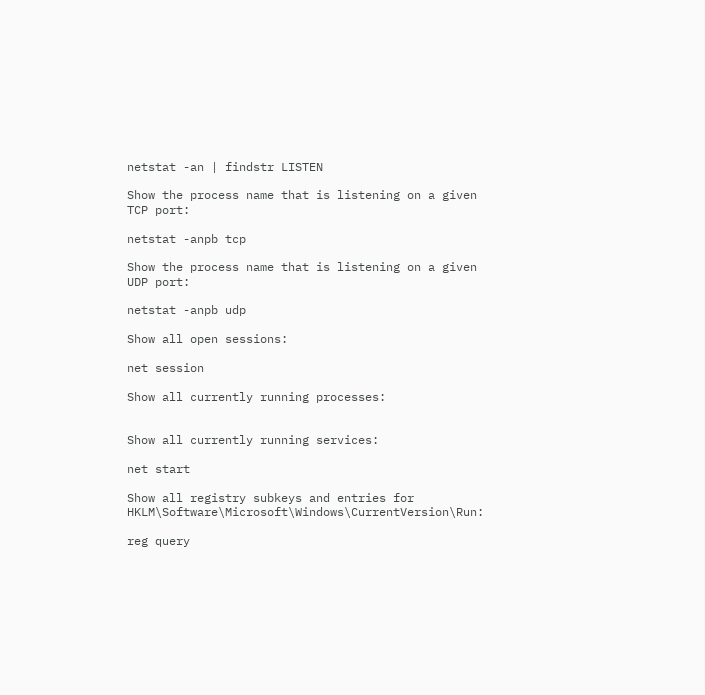netstat -an | findstr LISTEN

Show the process name that is listening on a given TCP port:

netstat -anpb tcp

Show the process name that is listening on a given UDP port:

netstat -anpb udp

Show all open sessions:

net session

Show all currently running processes:


Show all currently running services:

net start

Show all registry subkeys and entries for HKLM\Software\Microsoft\Windows\CurrentVersion\Run:

reg query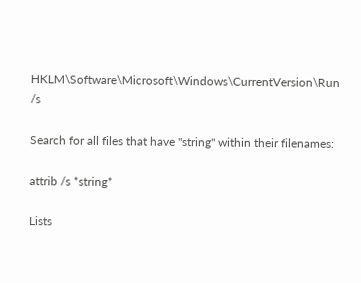HKLM\Software\Microsoft\Windows\CurrentVersion\Run /s

Search for all files that have "string" within their filenames:

attrib /s *string*

Lists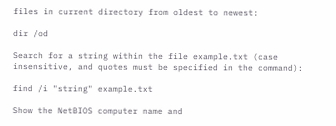files in current directory from oldest to newest:

dir /od

Search for a string within the file example.txt (case insensitive, and quotes must be specified in the command):

find /i "string" example.txt

Show the NetBIOS computer name and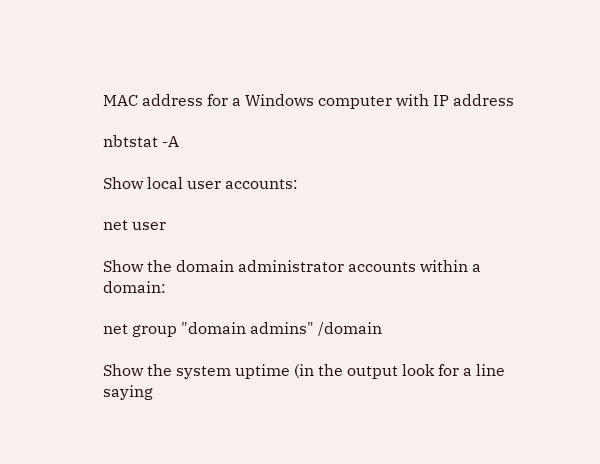MAC address for a Windows computer with IP address

nbtstat -A

Show local user accounts:

net user

Show the domain administrator accounts within a domain:

net group "domain admins" /domain

Show the system uptime (in the output look for a line saying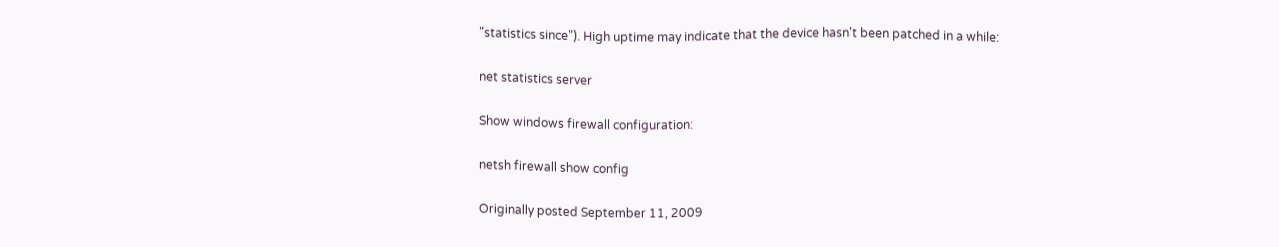"statistics since"). High uptime may indicate that the device hasn't been patched in a while:

net statistics server

Show windows firewall configuration:

netsh firewall show config

Originally posted September 11, 2009